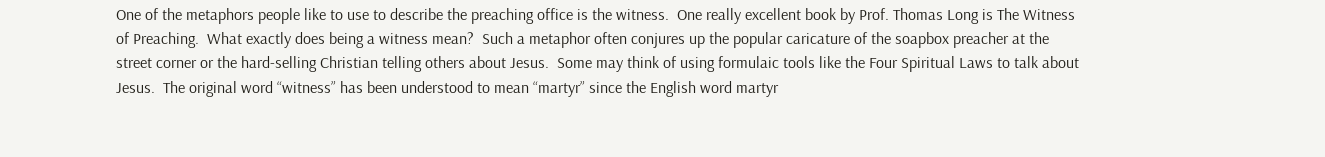One of the metaphors people like to use to describe the preaching office is the witness.  One really excellent book by Prof. Thomas Long is The Witness of Preaching.  What exactly does being a witness mean?  Such a metaphor often conjures up the popular caricature of the soapbox preacher at the street corner or the hard-selling Christian telling others about Jesus.  Some may think of using formulaic tools like the Four Spiritual Laws to talk about Jesus.  The original word “witness” has been understood to mean “martyr” since the English word martyr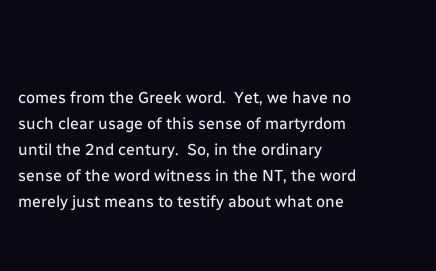comes from the Greek word.  Yet, we have no such clear usage of this sense of martyrdom until the 2nd century.  So, in the ordinary sense of the word witness in the NT, the word merely just means to testify about what one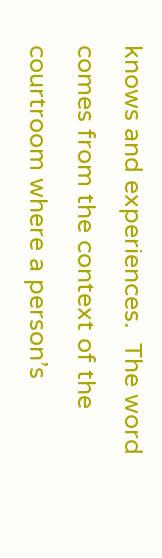knows and experiences.  The word comes from the context of the courtroom where a person’s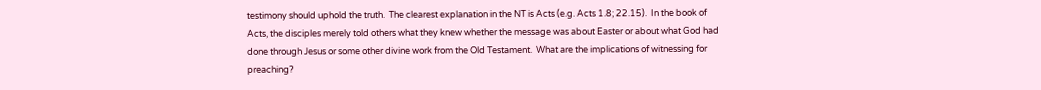testimony should uphold the truth.  The clearest explanation in the NT is Acts (e.g. Acts 1.8; 22.15).  In the book of Acts, the disciples merely told others what they knew whether the message was about Easter or about what God had done through Jesus or some other divine work from the Old Testament.  What are the implications of witnessing for preaching?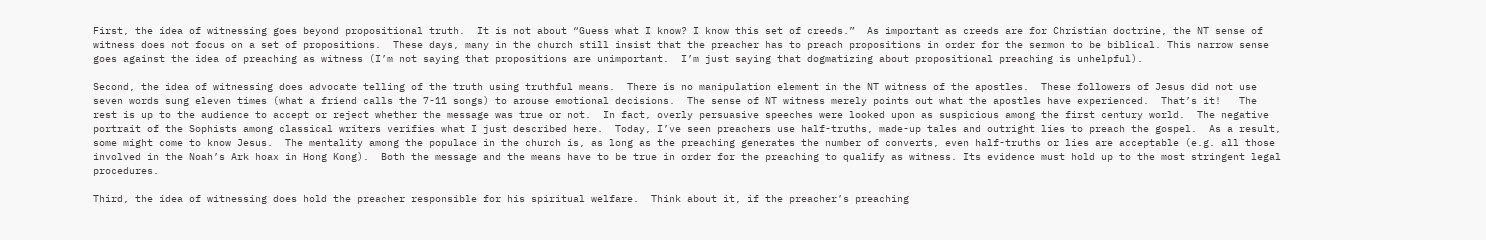First, the idea of witnessing goes beyond propositional truth.  It is not about “Guess what I know? I know this set of creeds.”  As important as creeds are for Christian doctrine, the NT sense of witness does not focus on a set of propositions.  These days, many in the church still insist that the preacher has to preach propositions in order for the sermon to be biblical. This narrow sense goes against the idea of preaching as witness (I’m not saying that propositions are unimportant.  I’m just saying that dogmatizing about propositional preaching is unhelpful).

Second, the idea of witnessing does advocate telling of the truth using truthful means.  There is no manipulation element in the NT witness of the apostles.  These followers of Jesus did not use seven words sung eleven times (what a friend calls the 7-11 songs) to arouse emotional decisions.  The sense of NT witness merely points out what the apostles have experienced.  That’s it!   The rest is up to the audience to accept or reject whether the message was true or not.  In fact, overly persuasive speeches were looked upon as suspicious among the first century world.  The negative portrait of the Sophists among classical writers verifies what I just described here.  Today, I’ve seen preachers use half-truths, made-up tales and outright lies to preach the gospel.  As a result, some might come to know Jesus.  The mentality among the populace in the church is, as long as the preaching generates the number of converts, even half-truths or lies are acceptable (e.g. all those involved in the Noah’s Ark hoax in Hong Kong).  Both the message and the means have to be true in order for the preaching to qualify as witness. Its evidence must hold up to the most stringent legal procedures.

Third, the idea of witnessing does hold the preacher responsible for his spiritual welfare.  Think about it, if the preacher’s preaching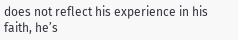does not reflect his experience in his faith, he’s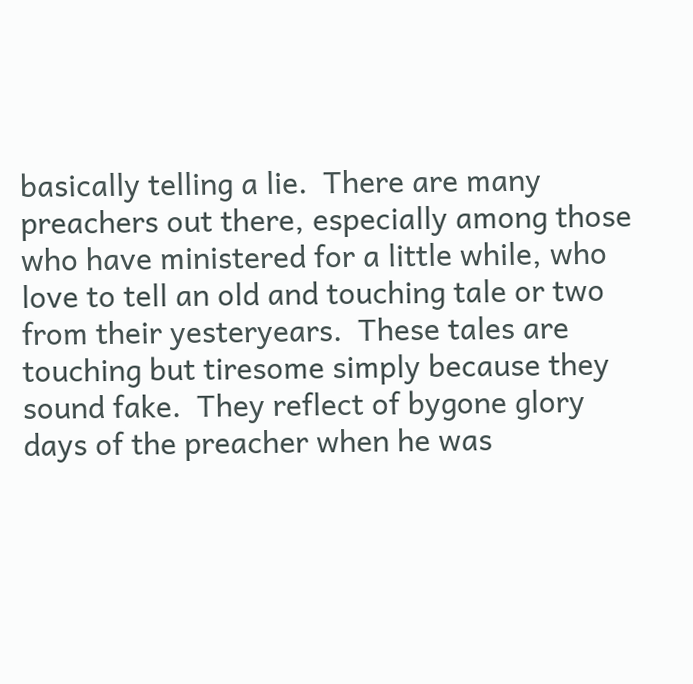basically telling a lie.  There are many preachers out there, especially among those who have ministered for a little while, who love to tell an old and touching tale or two from their yesteryears.  These tales are touching but tiresome simply because they sound fake.  They reflect of bygone glory days of the preacher when he was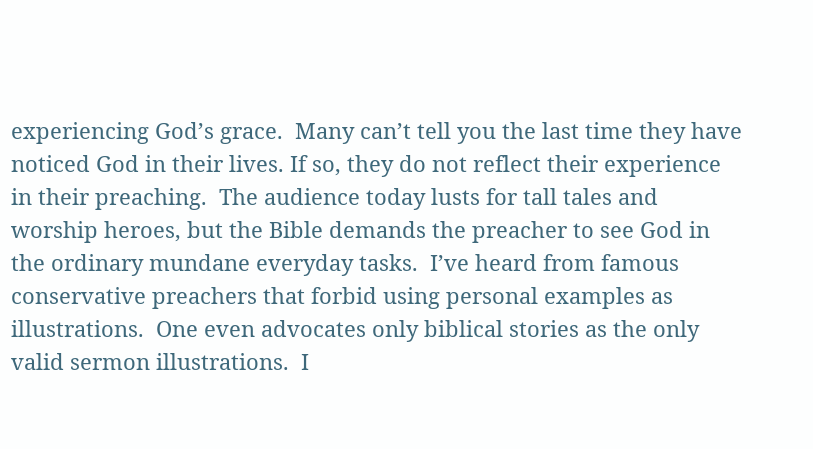experiencing God’s grace.  Many can’t tell you the last time they have noticed God in their lives. If so, they do not reflect their experience in their preaching.  The audience today lusts for tall tales and worship heroes, but the Bible demands the preacher to see God in the ordinary mundane everyday tasks.  I’ve heard from famous conservative preachers that forbid using personal examples as illustrations.  One even advocates only biblical stories as the only valid sermon illustrations.  I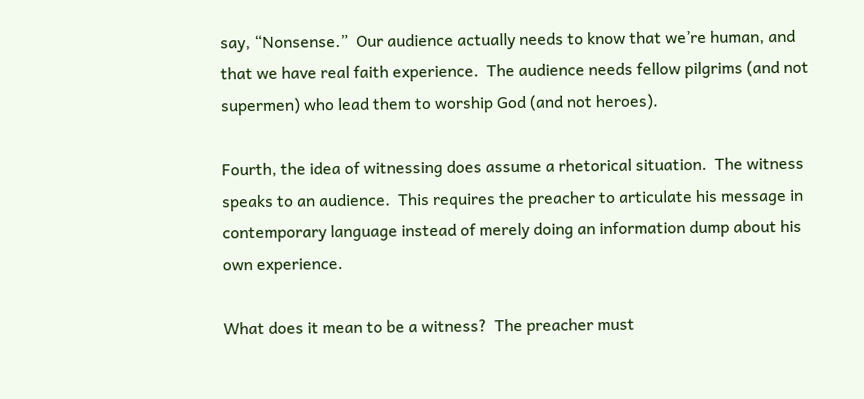say, “Nonsense.”  Our audience actually needs to know that we’re human, and that we have real faith experience.  The audience needs fellow pilgrims (and not supermen) who lead them to worship God (and not heroes).

Fourth, the idea of witnessing does assume a rhetorical situation.  The witness speaks to an audience.  This requires the preacher to articulate his message in contemporary language instead of merely doing an information dump about his own experience.

What does it mean to be a witness?  The preacher must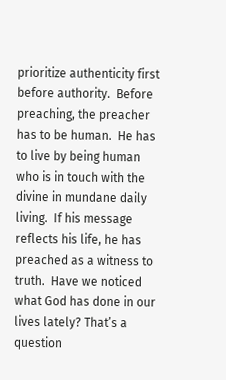prioritize authenticity first before authority.  Before preaching, the preacher has to be human.  He has to live by being human who is in touch with the divine in mundane daily living.  If his message reflects his life, he has preached as a witness to truth.  Have we noticed what God has done in our lives lately? That’s a question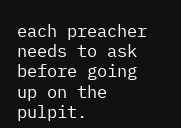each preacher needs to ask before going up on the pulpit.